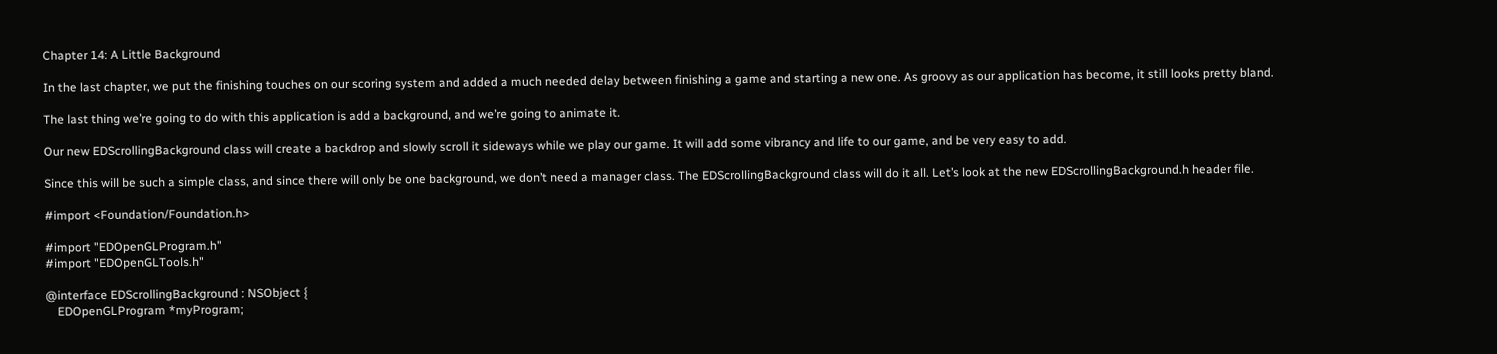Chapter 14: A Little Background

In the last chapter, we put the finishing touches on our scoring system and added a much needed delay between finishing a game and starting a new one. As groovy as our application has become, it still looks pretty bland.

The last thing we’re going to do with this application is add a background, and we’re going to animate it.

Our new EDScrollingBackground class will create a backdrop and slowly scroll it sideways while we play our game. It will add some vibrancy and life to our game, and be very easy to add.

Since this will be such a simple class, and since there will only be one background, we don’t need a manager class. The EDScrollingBackground class will do it all. Let’s look at the new EDScrollingBackground.h header file.

#import <Foundation/Foundation.h>

#import "EDOpenGLProgram.h"
#import "EDOpenGLTools.h"

@interface EDScrollingBackground : NSObject {
    EDOpenGLProgram *myProgram;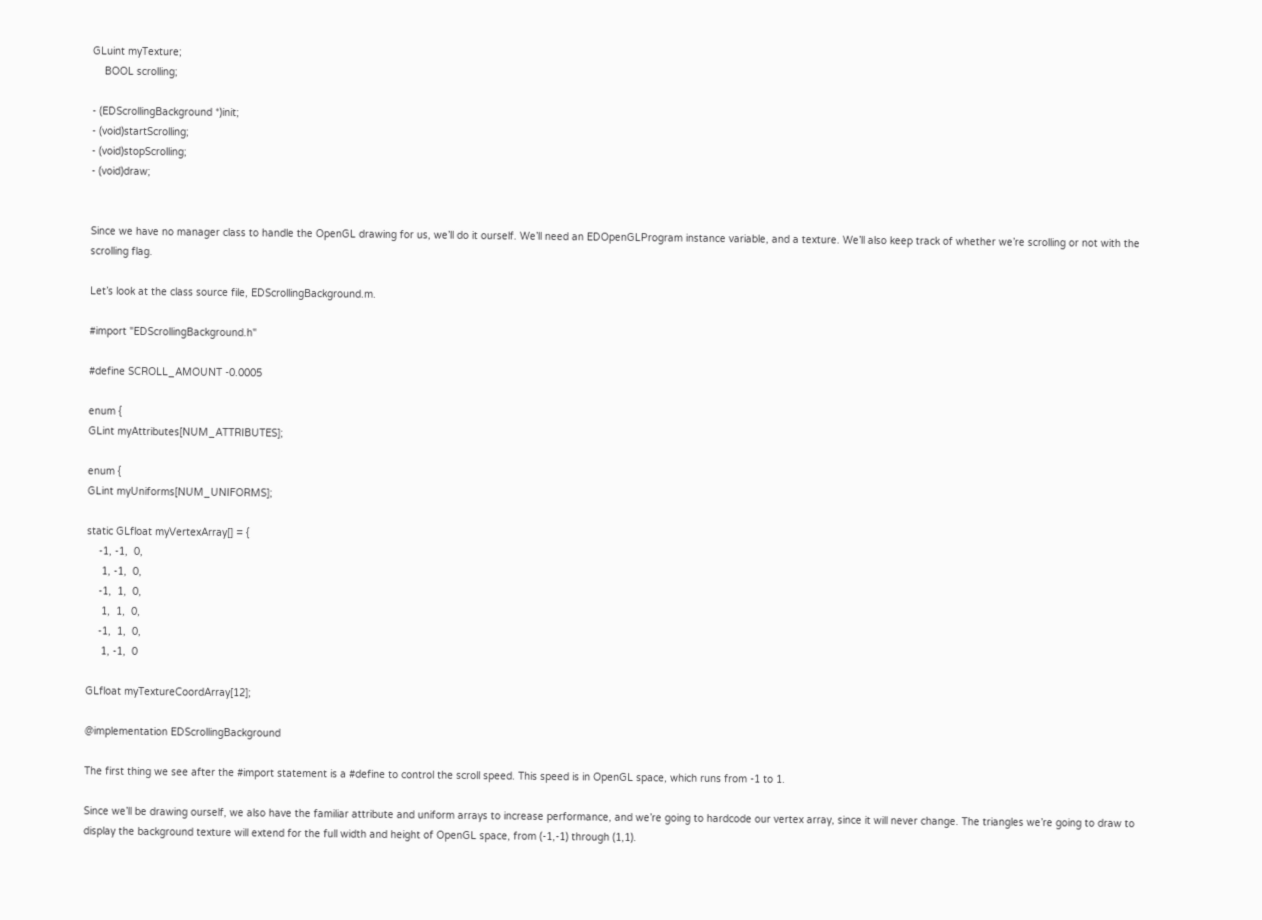GLuint myTexture;
    BOOL scrolling;

- (EDScrollingBackground *)init;
- (void)startScrolling;
- (void)stopScrolling;
- (void)draw;


Since we have no manager class to handle the OpenGL drawing for us, we’ll do it ourself. We’ll need an EDOpenGLProgram instance variable, and a texture. We’ll also keep track of whether we’re scrolling or not with the scrolling flag.

Let’s look at the class source file, EDScrollingBackground.m.

#import "EDScrollingBackground.h"

#define SCROLL_AMOUNT -0.0005

enum {
GLint myAttributes[NUM_ATTRIBUTES];

enum {
GLint myUniforms[NUM_UNIFORMS];

static GLfloat myVertexArray[] = {
    -1, -1,  0,
     1, -1,  0,
    -1,  1,  0,
     1,  1,  0,
    -1,  1,  0,
     1, -1,  0

GLfloat myTextureCoordArray[12];

@implementation EDScrollingBackground

The first thing we see after the #import statement is a #define to control the scroll speed. This speed is in OpenGL space, which runs from -1 to 1.

Since we’ll be drawing ourself, we also have the familiar attribute and uniform arrays to increase performance, and we’re going to hardcode our vertex array, since it will never change. The triangles we’re going to draw to display the background texture will extend for the full width and height of OpenGL space, from (-1,-1) through (1,1).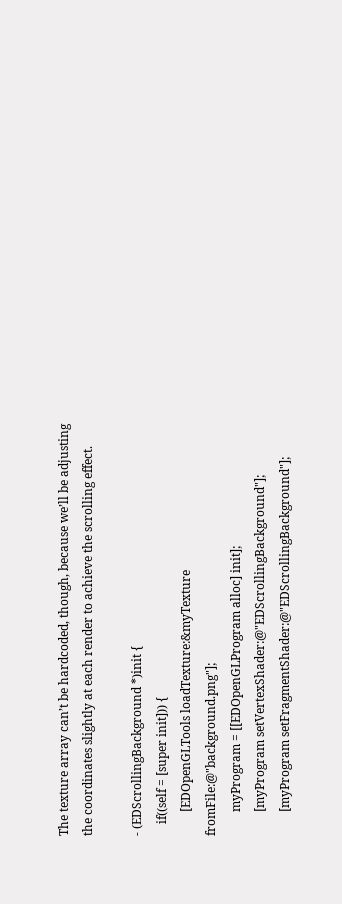The texture array can’t be hardcoded, though, because we’ll be adjusting the coordinates slightly at each render to achieve the scrolling effect.

- (EDScrollingBackground *)init {
    if((self = [super init])) {
        [EDOpenGLTools loadTexture:&myTexture fromFile:@"background.png"];
        myProgram = [[EDOpenGLProgram alloc] init];
        [myProgram setVertexShader:@"EDScrollingBackground"];
        [myProgram setFragmentShader:@"EDScrollingBackground"];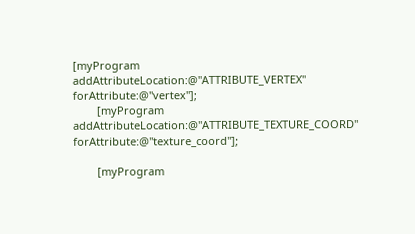[myProgram addAttributeLocation:@"ATTRIBUTE_VERTEX" forAttribute:@"vertex"];
        [myProgram addAttributeLocation:@"ATTRIBUTE_TEXTURE_COORD" forAttribute:@"texture_coord"];

        [myProgram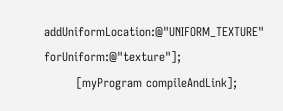addUniformLocation:@"UNIFORM_TEXTURE" forUniform:@"texture"];
        [myProgram compileAndLink];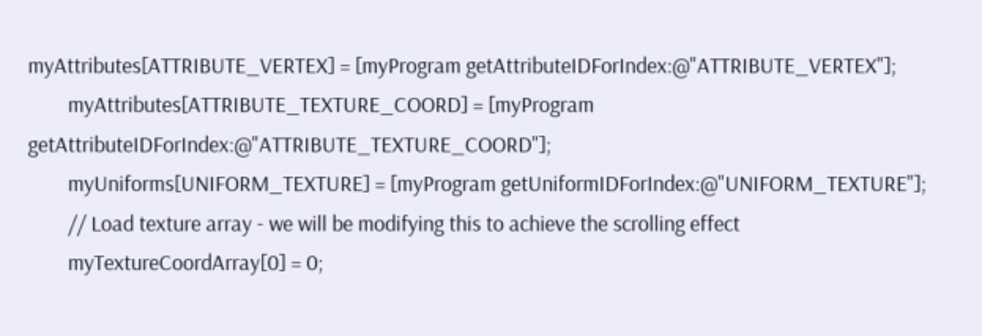myAttributes[ATTRIBUTE_VERTEX] = [myProgram getAttributeIDForIndex:@"ATTRIBUTE_VERTEX"];
        myAttributes[ATTRIBUTE_TEXTURE_COORD] = [myProgram getAttributeIDForIndex:@"ATTRIBUTE_TEXTURE_COORD"];
        myUniforms[UNIFORM_TEXTURE] = [myProgram getUniformIDForIndex:@"UNIFORM_TEXTURE"];
        // Load texture array - we will be modifying this to achieve the scrolling effect
        myTextureCoordArray[0] = 0;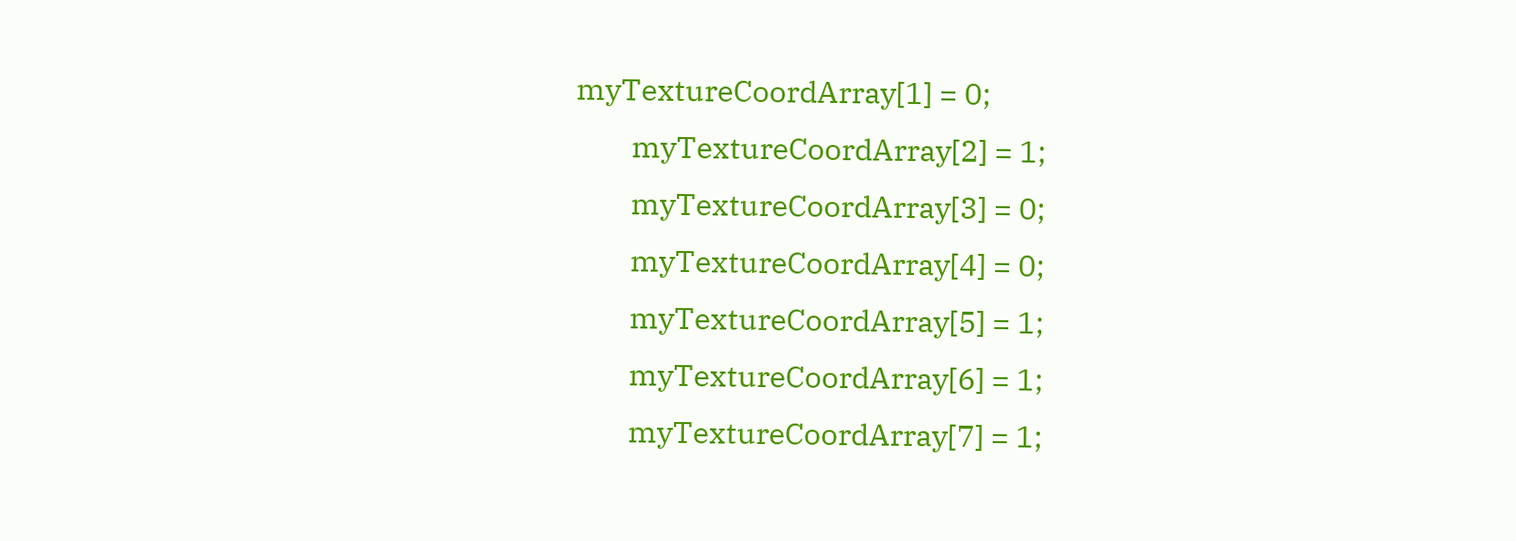myTextureCoordArray[1] = 0;
        myTextureCoordArray[2] = 1;
        myTextureCoordArray[3] = 0;
        myTextureCoordArray[4] = 0;
        myTextureCoordArray[5] = 1;
        myTextureCoordArray[6] = 1;
        myTextureCoordArray[7] = 1;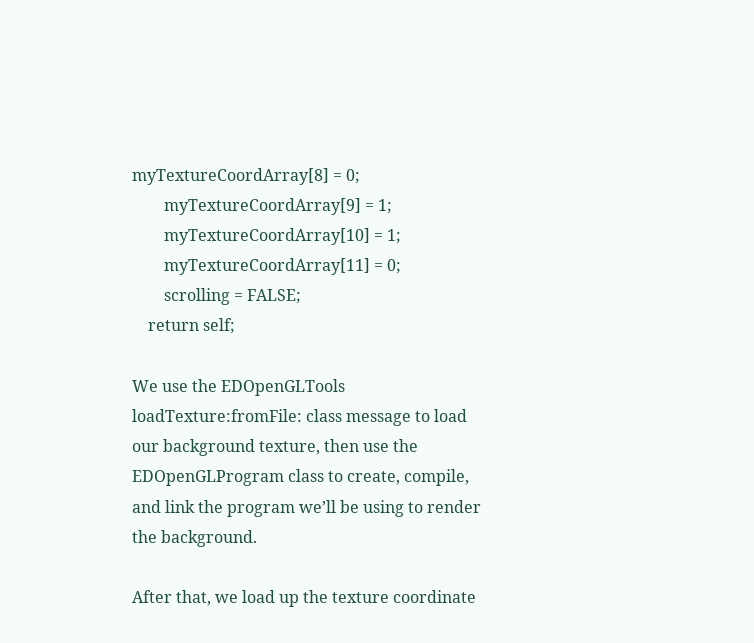myTextureCoordArray[8] = 0;
        myTextureCoordArray[9] = 1;
        myTextureCoordArray[10] = 1;
        myTextureCoordArray[11] = 0;
        scrolling = FALSE;
    return self;

We use the EDOpenGLTools loadTexture:fromFile: class message to load our background texture, then use the EDOpenGLProgram class to create, compile, and link the program we’ll be using to render the background.

After that, we load up the texture coordinate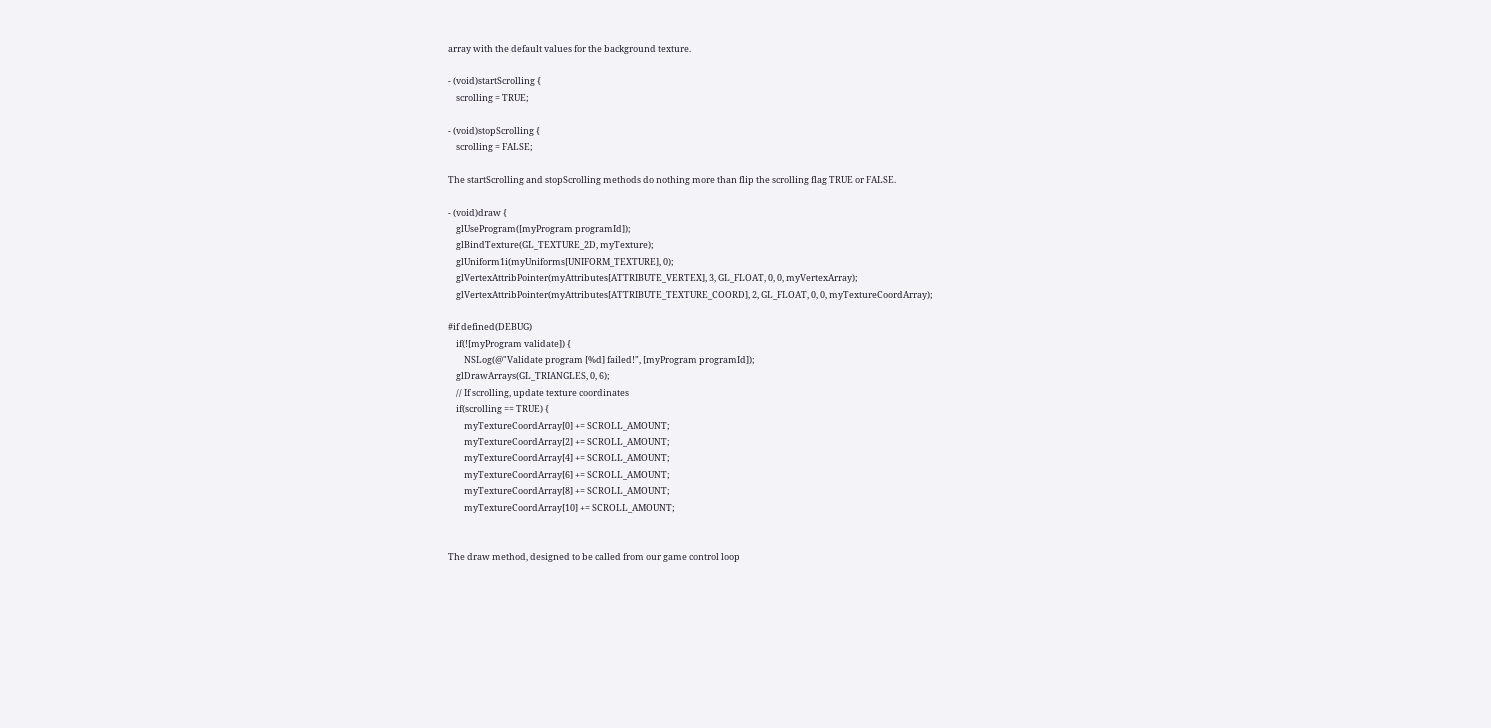array with the default values for the background texture.

- (void)startScrolling {
    scrolling = TRUE;

- (void)stopScrolling {
    scrolling = FALSE;

The startScrolling and stopScrolling methods do nothing more than flip the scrolling flag TRUE or FALSE.

- (void)draw {
    glUseProgram([myProgram programId]);
    glBindTexture(GL_TEXTURE_2D, myTexture);
    glUniform1i(myUniforms[UNIFORM_TEXTURE], 0);
    glVertexAttribPointer(myAttributes[ATTRIBUTE_VERTEX], 3, GL_FLOAT, 0, 0, myVertexArray);
    glVertexAttribPointer(myAttributes[ATTRIBUTE_TEXTURE_COORD], 2, GL_FLOAT, 0, 0, myTextureCoordArray);

#if defined(DEBUG)
    if(![myProgram validate]) {
        NSLog(@"Validate program [%d] failed!", [myProgram programId]);
    glDrawArrays(GL_TRIANGLES, 0, 6);
    // If scrolling, update texture coordinates
    if(scrolling == TRUE) {
        myTextureCoordArray[0] += SCROLL_AMOUNT;
        myTextureCoordArray[2] += SCROLL_AMOUNT;
        myTextureCoordArray[4] += SCROLL_AMOUNT;
        myTextureCoordArray[6] += SCROLL_AMOUNT;
        myTextureCoordArray[8] += SCROLL_AMOUNT;
        myTextureCoordArray[10] += SCROLL_AMOUNT;


The draw method, designed to be called from our game control loop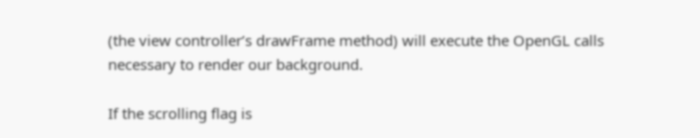(the view controller’s drawFrame method) will execute the OpenGL calls necessary to render our background.

If the scrolling flag is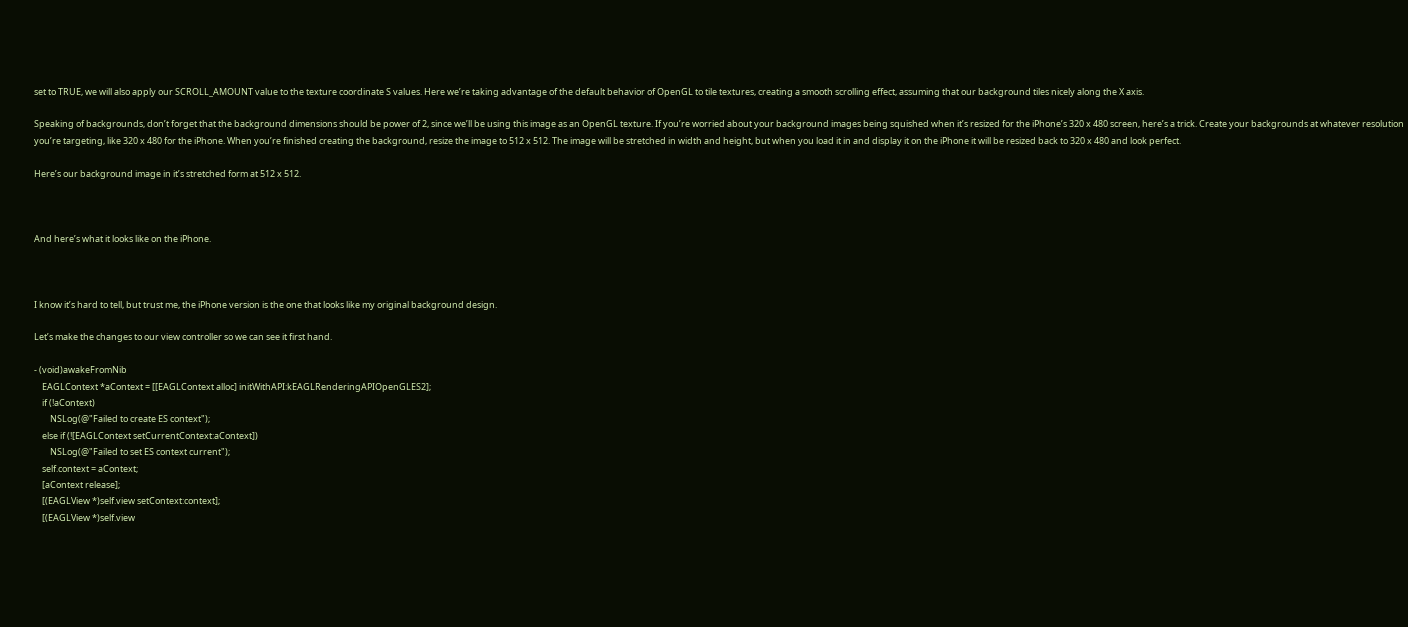set to TRUE, we will also apply our SCROLL_AMOUNT value to the texture coordinate S values. Here we’re taking advantage of the default behavior of OpenGL to tile textures, creating a smooth scrolling effect, assuming that our background tiles nicely along the X axis.

Speaking of backgrounds, don’t forget that the background dimensions should be power of 2, since we’ll be using this image as an OpenGL texture. If you’re worried about your background images being squished when it’s resized for the iPhone’s 320 x 480 screen, here’s a trick. Create your backgrounds at whatever resolution you’re targeting, like 320 x 480 for the iPhone. When you’re finished creating the background, resize the image to 512 x 512. The image will be stretched in width and height, but when you load it in and display it on the iPhone it will be resized back to 320 x 480 and look perfect.

Here’s our background image in it’s stretched form at 512 x 512.



And here’s what it looks like on the iPhone.



I know it’s hard to tell, but trust me, the iPhone version is the one that looks like my original background design.

Let’s make the changes to our view controller so we can see it first hand.

- (void)awakeFromNib
    EAGLContext *aContext = [[EAGLContext alloc] initWithAPI:kEAGLRenderingAPIOpenGLES2];
    if (!aContext)
        NSLog(@"Failed to create ES context");
    else if (![EAGLContext setCurrentContext:aContext])
        NSLog(@"Failed to set ES context current");
    self.context = aContext;
    [aContext release];
    [(EAGLView *)self.view setContext:context];
    [(EAGLView *)self.view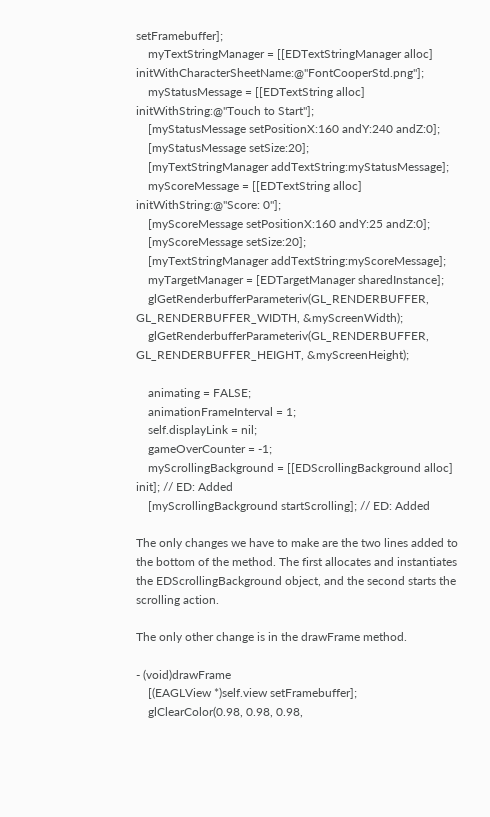setFramebuffer];
    myTextStringManager = [[EDTextStringManager alloc] initWithCharacterSheetName:@"FontCooperStd.png"];
    myStatusMessage = [[EDTextString alloc] initWithString:@"Touch to Start"];
    [myStatusMessage setPositionX:160 andY:240 andZ:0];
    [myStatusMessage setSize:20];
    [myTextStringManager addTextString:myStatusMessage];
    myScoreMessage = [[EDTextString alloc] initWithString:@"Score: 0"];
    [myScoreMessage setPositionX:160 andY:25 andZ:0];
    [myScoreMessage setSize:20];
    [myTextStringManager addTextString:myScoreMessage];
    myTargetManager = [EDTargetManager sharedInstance];
    glGetRenderbufferParameteriv(GL_RENDERBUFFER, GL_RENDERBUFFER_WIDTH, &myScreenWidth);
    glGetRenderbufferParameteriv(GL_RENDERBUFFER, GL_RENDERBUFFER_HEIGHT, &myScreenHeight);

    animating = FALSE;
    animationFrameInterval = 1;
    self.displayLink = nil;
    gameOverCounter = -1;
    myScrollingBackground = [[EDScrollingBackground alloc] init]; // ED: Added
    [myScrollingBackground startScrolling]; // ED: Added

The only changes we have to make are the two lines added to the bottom of the method. The first allocates and instantiates the EDScrollingBackground object, and the second starts the scrolling action.

The only other change is in the drawFrame method.

- (void)drawFrame
    [(EAGLView *)self.view setFramebuffer];
    glClearColor(0.98, 0.98, 0.98,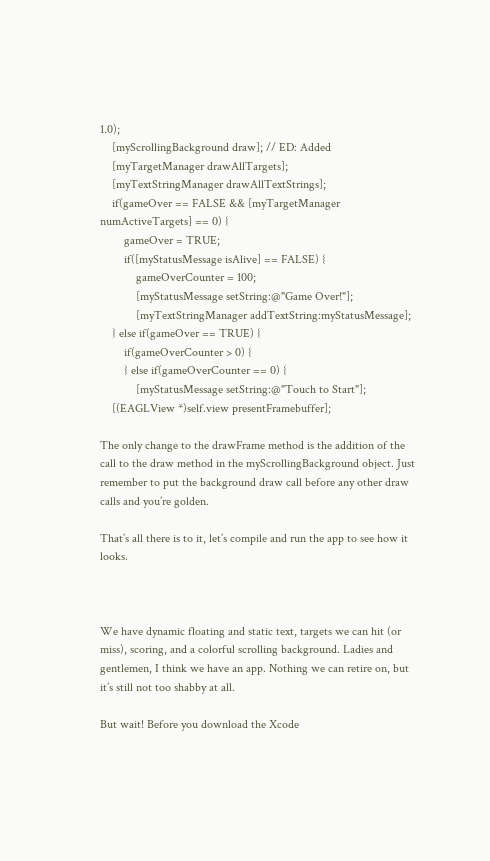1.0);
    [myScrollingBackground draw]; // ED: Added
    [myTargetManager drawAllTargets];
    [myTextStringManager drawAllTextStrings];
    if(gameOver == FALSE && [myTargetManager numActiveTargets] == 0) {
        gameOver = TRUE;
        if([myStatusMessage isAlive] == FALSE) {
            gameOverCounter = 100;
            [myStatusMessage setString:@"Game Over!"];
            [myTextStringManager addTextString:myStatusMessage];
    } else if(gameOver == TRUE) {
        if(gameOverCounter > 0) {
        } else if(gameOverCounter == 0) {
            [myStatusMessage setString:@"Touch to Start"];
    [(EAGLView *)self.view presentFramebuffer];

The only change to the drawFrame method is the addition of the call to the draw method in the myScrollingBackground object. Just remember to put the background draw call before any other draw calls and you’re golden.

That’s all there is to it, let’s compile and run the app to see how it looks.



We have dynamic floating and static text, targets we can hit (or miss), scoring, and a colorful scrolling background. Ladies and gentlemen, I think we have an app. Nothing we can retire on, but it’s still not too shabby at all.

But wait! Before you download the Xcode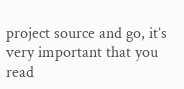project source and go, it’s very important that you read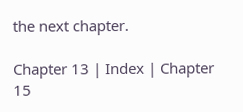the next chapter.

Chapter 13 | Index | Chapter 15